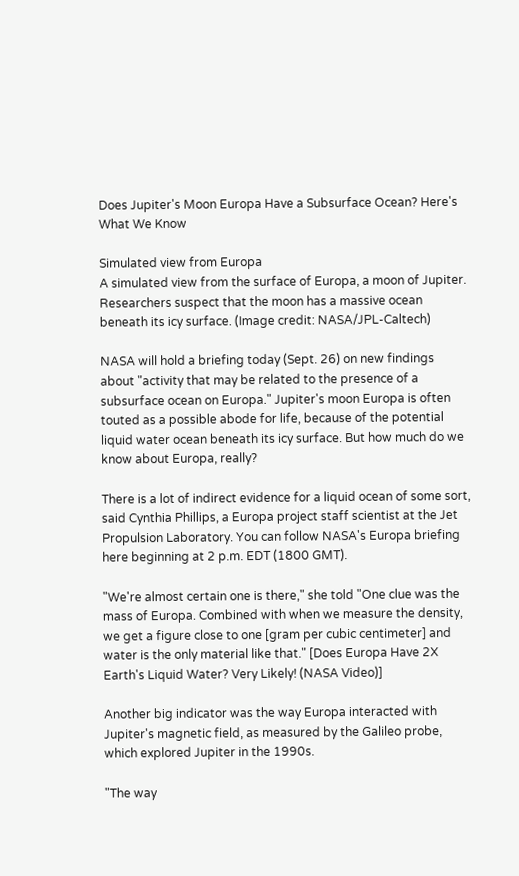Does Jupiter's Moon Europa Have a Subsurface Ocean? Here's What We Know

Simulated view from Europa
A simulated view from the surface of Europa, a moon of Jupiter. Researchers suspect that the moon has a massive ocean beneath its icy surface. (Image credit: NASA/JPL-Caltech)

NASA will hold a briefing today (Sept. 26) on new findings about "activity that may be related to the presence of a subsurface ocean on Europa." Jupiter's moon Europa is often touted as a possible abode for life, because of the potential liquid water ocean beneath its icy surface. But how much do we know about Europa, really?

There is a lot of indirect evidence for a liquid ocean of some sort, said Cynthia Phillips, a Europa project staff scientist at the Jet Propulsion Laboratory. You can follow NASA's Europa briefing here beginning at 2 p.m. EDT (1800 GMT).

"We're almost certain one is there," she told "One clue was the mass of Europa. Combined with when we measure the density, we get a figure close to one [gram per cubic centimeter] and water is the only material like that." [Does Europa Have 2X Earth's Liquid Water? Very Likely! (NASA Video)]

Another big indicator was the way Europa interacted with Jupiter's magnetic field, as measured by the Galileo probe, which explored Jupiter in the 1990s.

"The way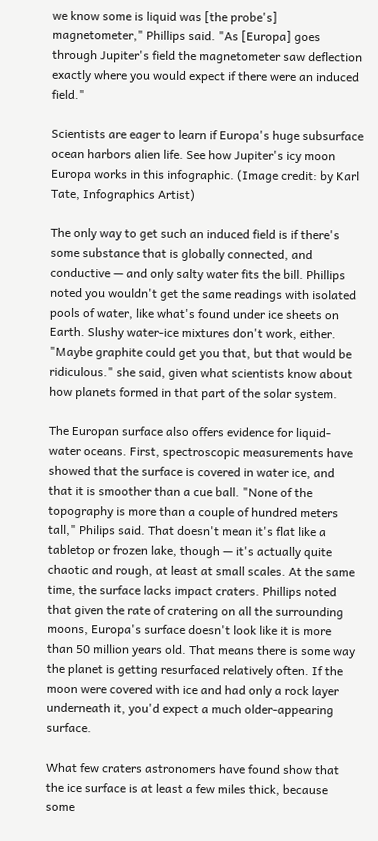we know some is liquid was [the probe's] magnetometer," Phillips said. "As [Europa] goes through Jupiter's field the magnetometer saw deflection exactly where you would expect if there were an induced field."

Scientists are eager to learn if Europa's huge subsurface ocean harbors alien life. See how Jupiter's icy moon Europa works in this infographic. (Image credit: by Karl Tate, Infographics Artist)

The only way to get such an induced field is if there's some substance that is globally connected, and conductive — and only salty water fits the bill. Phillips noted you wouldn't get the same readings with isolated pools of water, like what's found under ice sheets on Earth. Slushy water-ice mixtures don't work, either. "Maybe graphite could get you that, but that would be ridiculous." she said, given what scientists know about how planets formed in that part of the solar system.

The Europan surface also offers evidence for liquid-water oceans. First, spectroscopic measurements have showed that the surface is covered in water ice, and that it is smoother than a cue ball. "None of the topography is more than a couple of hundred meters tall," Philips said. That doesn't mean it's flat like a tabletop or frozen lake, though — it's actually quite chaotic and rough, at least at small scales. At the same time, the surface lacks impact craters. Phillips noted that given the rate of cratering on all the surrounding moons, Europa's surface doesn't look like it is more than 50 million years old. That means there is some way the planet is getting resurfaced relatively often. If the moon were covered with ice and had only a rock layer underneath it, you'd expect a much older-appearing surface.

What few craters astronomers have found show that the ice surface is at least a few miles thick, because some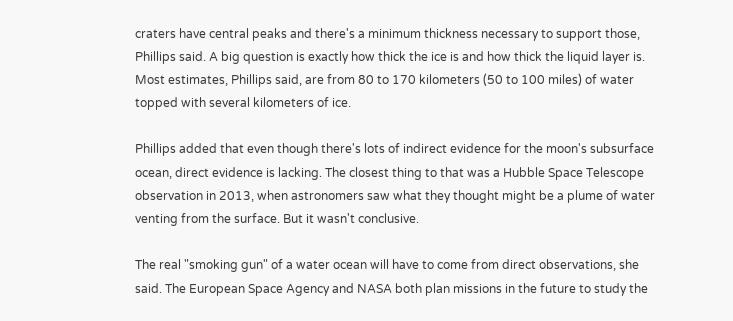craters have central peaks and there's a minimum thickness necessary to support those, Phillips said. A big question is exactly how thick the ice is and how thick the liquid layer is. Most estimates, Phillips said, are from 80 to 170 kilometers (50 to 100 miles) of water topped with several kilometers of ice.

Phillips added that even though there's lots of indirect evidence for the moon's subsurface ocean, direct evidence is lacking. The closest thing to that was a Hubble Space Telescope observation in 2013, when astronomers saw what they thought might be a plume of water venting from the surface. But it wasn't conclusive.

The real "smoking gun" of a water ocean will have to come from direct observations, she said. The European Space Agency and NASA both plan missions in the future to study the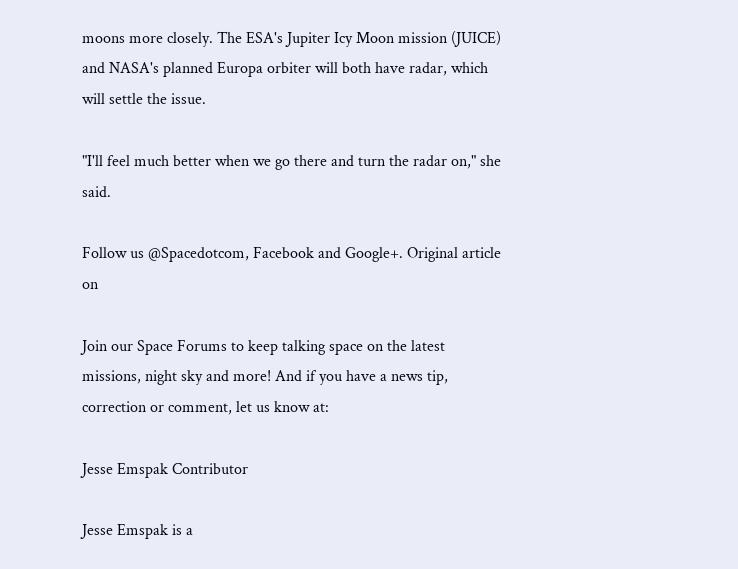moons more closely. The ESA's Jupiter Icy Moon mission (JUICE) and NASA's planned Europa orbiter will both have radar, which will settle the issue.

"I'll feel much better when we go there and turn the radar on," she said.

Follow us @Spacedotcom, Facebook and Google+. Original article on

Join our Space Forums to keep talking space on the latest missions, night sky and more! And if you have a news tip, correction or comment, let us know at:

Jesse Emspak Contributor

Jesse Emspak is a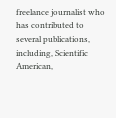freelance journalist who has contributed to several publications, including, Scientific American,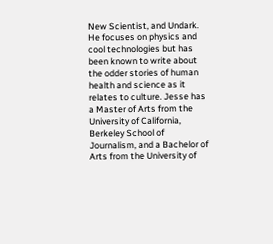New Scientist, and Undark. He focuses on physics and cool technologies but has been known to write about the odder stories of human health and science as it relates to culture. Jesse has a Master of Arts from the University of California, Berkeley School of Journalism, and a Bachelor of Arts from the University of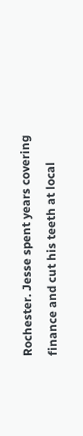Rochester. Jesse spent years covering finance and cut his teeth at local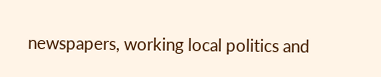newspapers, working local politics and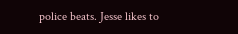police beats. Jesse likes to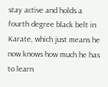stay active and holds a fourth degree black belt in Karate, which just means he now knows how much he has to learn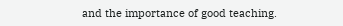and the importance of good teaching.